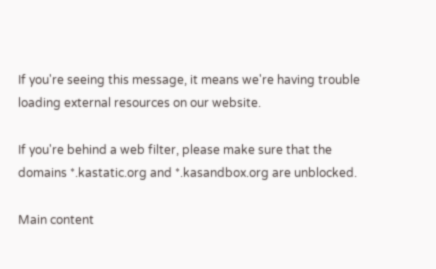If you're seeing this message, it means we're having trouble loading external resources on our website.

If you're behind a web filter, please make sure that the domains *.kastatic.org and *.kasandbox.org are unblocked.

Main content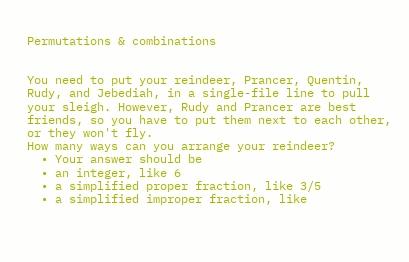Permutations & combinations


You need to put your reindeer, Prancer, Quentin, Rudy, and Jebediah, in a single-file line to pull your sleigh. However, Rudy and Prancer are best friends, so you have to put them next to each other, or they won't fly.
How many ways can you arrange your reindeer?
  • Your answer should be
  • an integer, like 6
  • a simplified proper fraction, like 3/5
  • a simplified improper fraction, like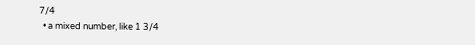7/4
  • a mixed number, like 1 3/4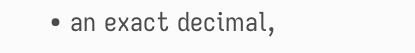• an exact decimal,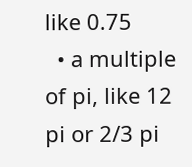like 0.75
  • a multiple of pi, like 12 pi or 2/3 pi